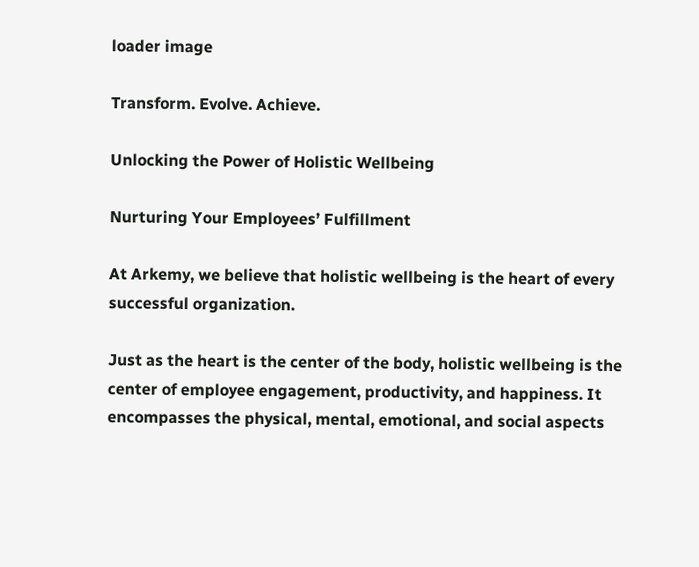loader image

Transform. Evolve. Achieve.

Unlocking the Power of Holistic Wellbeing

Nurturing Your Employees’ Fulfillment

At Arkemy, we believe that holistic wellbeing is the heart of every successful organization.

Just as the heart is the center of the body, holistic wellbeing is the center of employee engagement, productivity, and happiness. It encompasses the physical, mental, emotional, and social aspects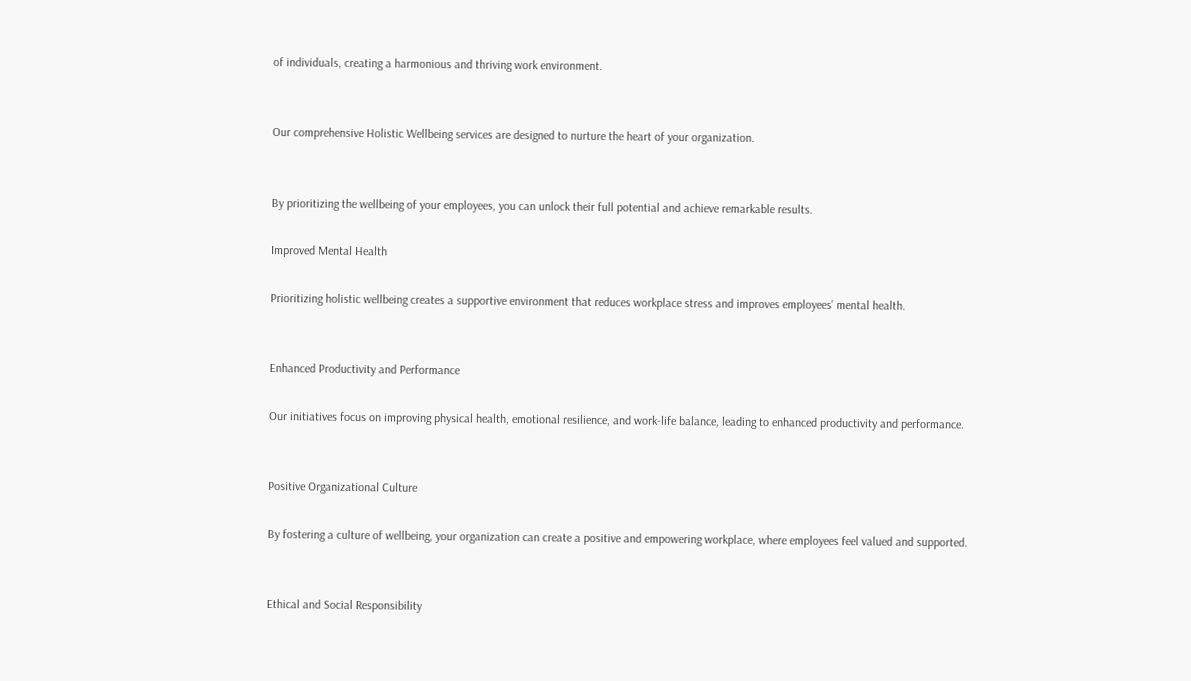of individuals, creating a harmonious and thriving work environment.


Our comprehensive Holistic Wellbeing services are designed to nurture the heart of your organization.


By prioritizing the wellbeing of your employees, you can unlock their full potential and achieve remarkable results.

Improved Mental Health

Prioritizing holistic wellbeing creates a supportive environment that reduces workplace stress and improves employees’ mental health.


Enhanced Productivity and Performance

Our initiatives focus on improving physical health, emotional resilience, and work-life balance, leading to enhanced productivity and performance.


Positive Organizational Culture

By fostering a culture of wellbeing, your organization can create a positive and empowering workplace, where employees feel valued and supported.


Ethical and Social Responsibility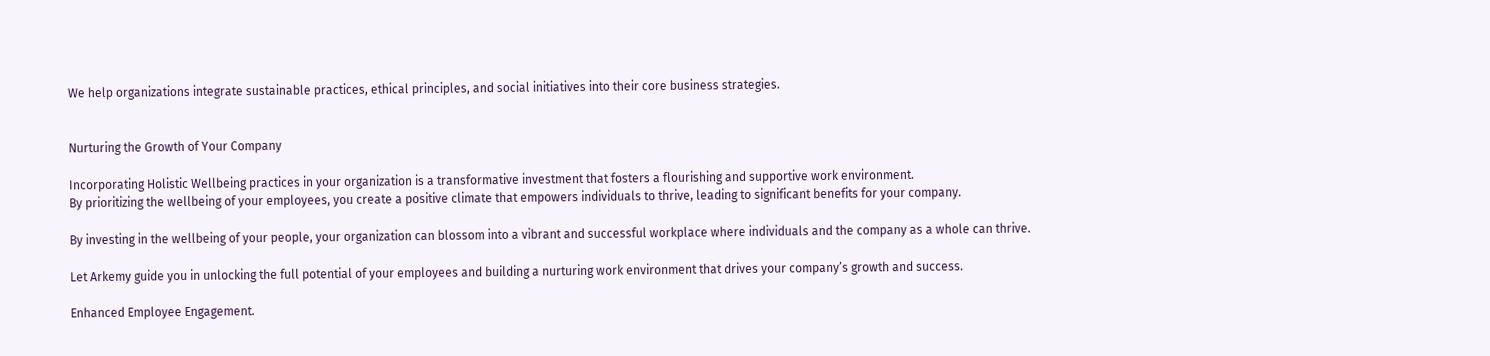We help organizations integrate sustainable practices, ethical principles, and social initiatives into their core business strategies.


Nurturing the Growth of Your Company

Incorporating Holistic Wellbeing practices in your organization is a transformative investment that fosters a flourishing and supportive work environment.
By prioritizing the wellbeing of your employees, you create a positive climate that empowers individuals to thrive, leading to significant benefits for your company.

By investing in the wellbeing of your people, your organization can blossom into a vibrant and successful workplace where individuals and the company as a whole can thrive.

Let Arkemy guide you in unlocking the full potential of your employees and building a nurturing work environment that drives your company’s growth and success.

Enhanced Employee Engagement.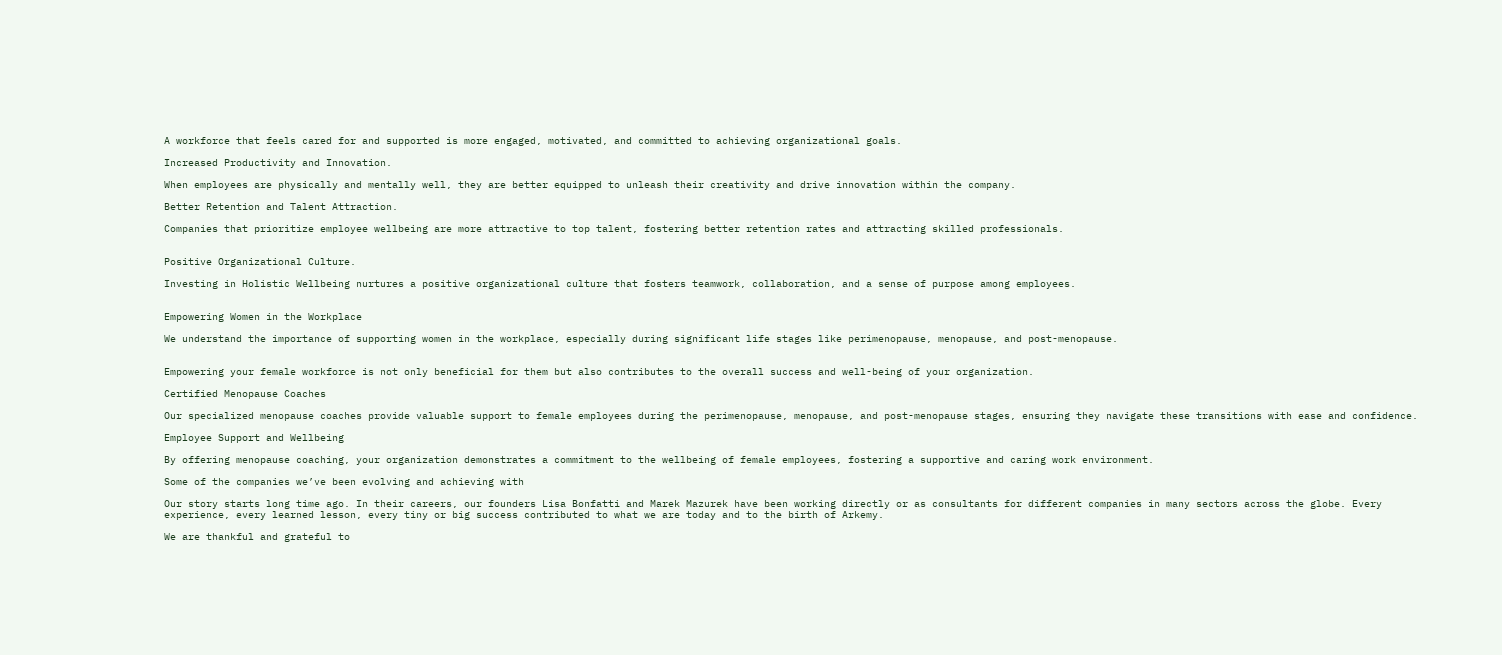A workforce that feels cared for and supported is more engaged, motivated, and committed to achieving organizational goals.

Increased Productivity and Innovation.

When employees are physically and mentally well, they are better equipped to unleash their creativity and drive innovation within the company.

Better Retention and Talent Attraction.

Companies that prioritize employee wellbeing are more attractive to top talent, fostering better retention rates and attracting skilled professionals.


Positive Organizational Culture.

Investing in Holistic Wellbeing nurtures a positive organizational culture that fosters teamwork, collaboration, and a sense of purpose among employees.


Empowering Women in the Workplace

We understand the importance of supporting women in the workplace, especially during significant life stages like perimenopause, menopause, and post-menopause.


Empowering your female workforce is not only beneficial for them but also contributes to the overall success and well-being of your organization.

Certified Menopause Coaches

Our specialized menopause coaches provide valuable support to female employees during the perimenopause, menopause, and post-menopause stages, ensuring they navigate these transitions with ease and confidence.

Employee Support and Wellbeing

By offering menopause coaching, your organization demonstrates a commitment to the wellbeing of female employees, fostering a supportive and caring work environment.

Some of the companies we’ve been evolving and achieving with

Our story starts long time ago. In their careers, our founders Lisa Bonfatti and Marek Mazurek have been working directly or as consultants for different companies in many sectors across the globe. Every experience, every learned lesson, every tiny or big success contributed to what we are today and to the birth of Arkemy.

We are thankful and grateful to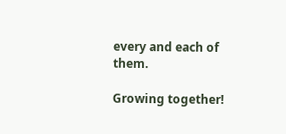every and each of them.

Growing together!